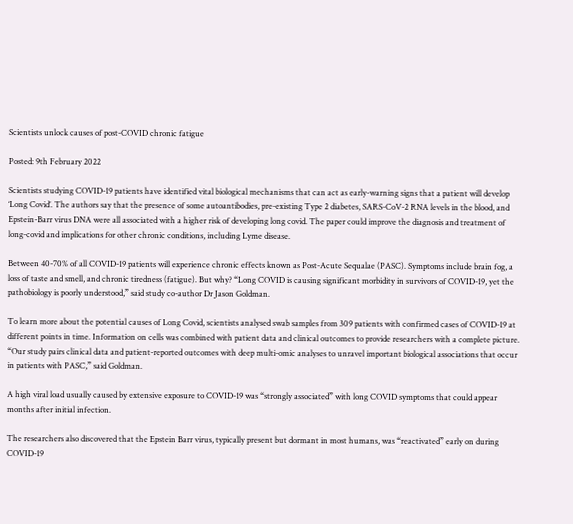Scientists unlock causes of post-COVID chronic fatigue

Posted: 9th February 2022

Scientists studying COVID-19 patients have identified vital biological mechanisms that can act as early-warning signs that a patient will develop ‘Long Covid’. The authors say that the presence of some autoantibodies, pre-existing Type 2 diabetes, SARS-CoV-2 RNA levels in the blood, and Epstein-Barr virus DNA were all associated with a higher risk of developing long covid. The paper could improve the diagnosis and treatment of long-covid and implications for other chronic conditions, including Lyme disease.

Between 40-70% of all COVID-19 patients will experience chronic effects known as Post-Acute Sequalae (PASC). Symptoms include brain fog, a loss of taste and smell, and chronic tiredness (fatigue). But why? “Long COVID is causing significant morbidity in survivors of COVID-19, yet the pathobiology is poorly understood,” said study co-author Dr Jason Goldman.

To learn more about the potential causes of Long Covid, scientists analysed swab samples from 309 patients with confirmed cases of COVID-19 at different points in time. Information on cells was combined with patient data and clinical outcomes to provide researchers with a complete picture. “Our study pairs clinical data and patient-reported outcomes with deep multi-omic analyses to unravel important biological associations that occur in patients with PASC,” said Goldman.

A high viral load usually caused by extensive exposure to COVID-19 was “strongly associated” with long COVID symptoms that could appear months after initial infection.

The researchers also discovered that the Epstein Barr virus, typically present but dormant in most humans, was “reactivated” early on during COVID-19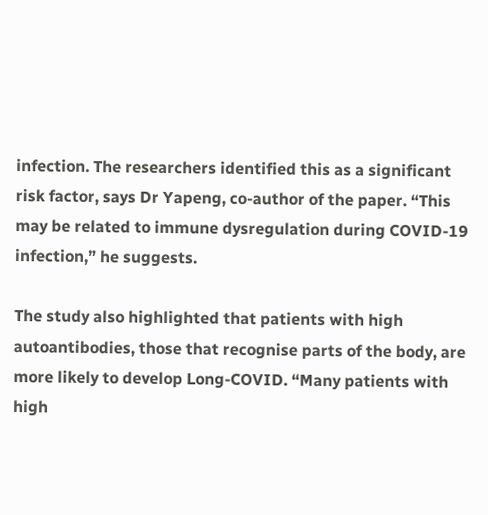infection. The researchers identified this as a significant risk factor, says Dr Yapeng, co-author of the paper. “This may be related to immune dysregulation during COVID-19 infection,” he suggests.

The study also highlighted that patients with high autoantibodies, those that recognise parts of the body, are more likely to develop Long-COVID. “Many patients with high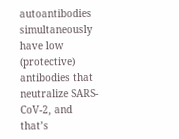autoantibodies simultaneously have low (protective) antibodies that neutralize SARS-CoV-2, and that’s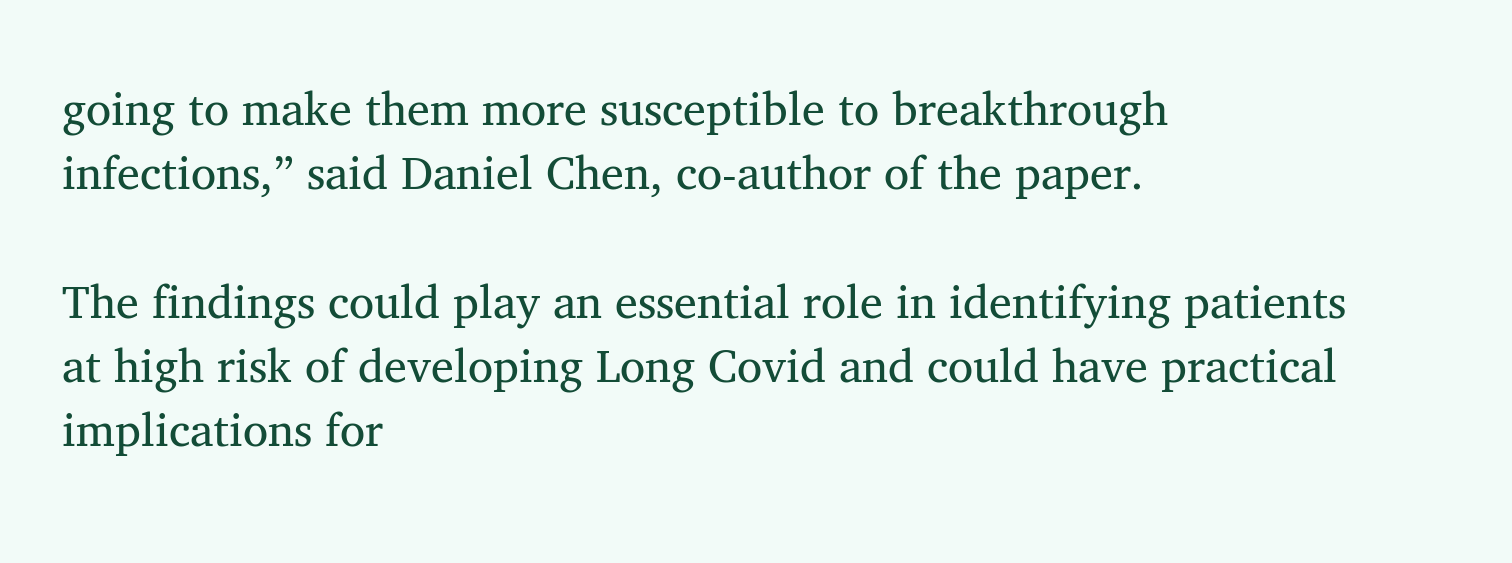going to make them more susceptible to breakthrough infections,” said Daniel Chen, co-author of the paper.

The findings could play an essential role in identifying patients at high risk of developing Long Covid and could have practical implications for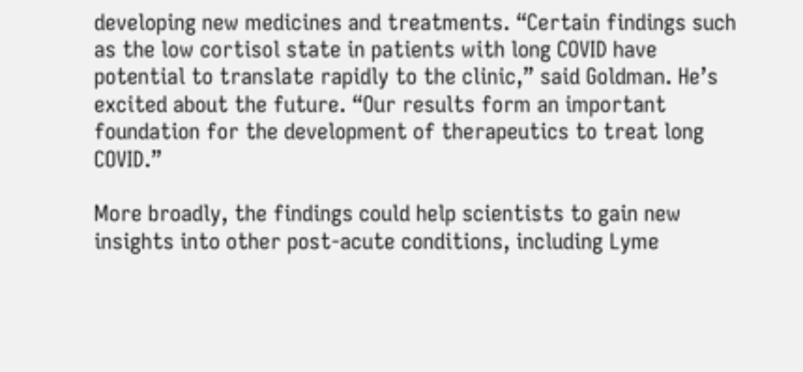developing new medicines and treatments. “Certain findings such as the low cortisol state in patients with long COVID have potential to translate rapidly to the clinic,” said Goldman. He’s excited about the future. “Our results form an important foundation for the development of therapeutics to treat long COVID.”

More broadly, the findings could help scientists to gain new insights into other post-acute conditions, including Lyme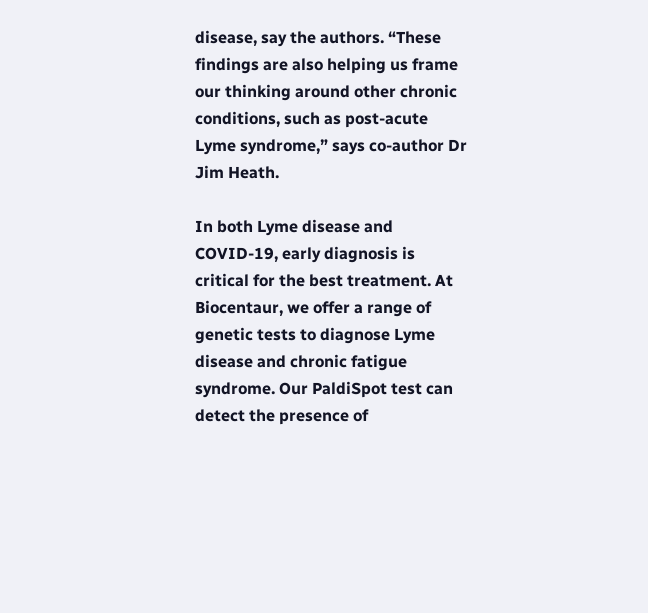disease, say the authors. “These findings are also helping us frame our thinking around other chronic conditions, such as post-acute Lyme syndrome,” says co-author Dr Jim Heath.

In both Lyme disease and COVID-19, early diagnosis is critical for the best treatment. At Biocentaur, we offer a range of genetic tests to diagnose Lyme disease and chronic fatigue syndrome. Our PaldiSpot test can detect the presence of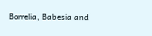Borrelia, Babesia and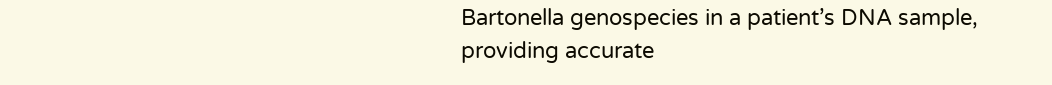Bartonella genospecies in a patient’s DNA sample, providing accurate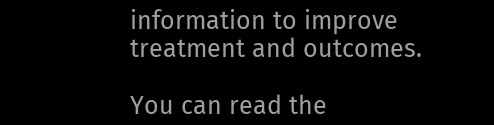information to improve treatment and outcomes.

You can read the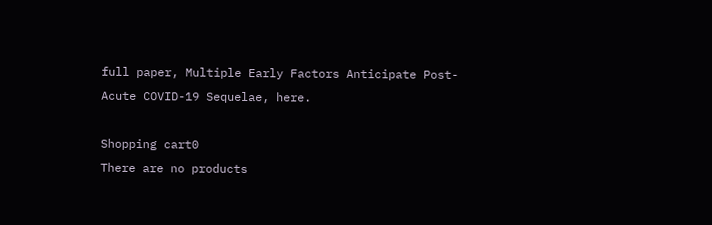full paper, Multiple Early Factors Anticipate Post-Acute COVID-19 Sequelae, here.

Shopping cart0
There are no products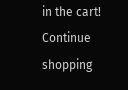in the cart!
Continue shopping